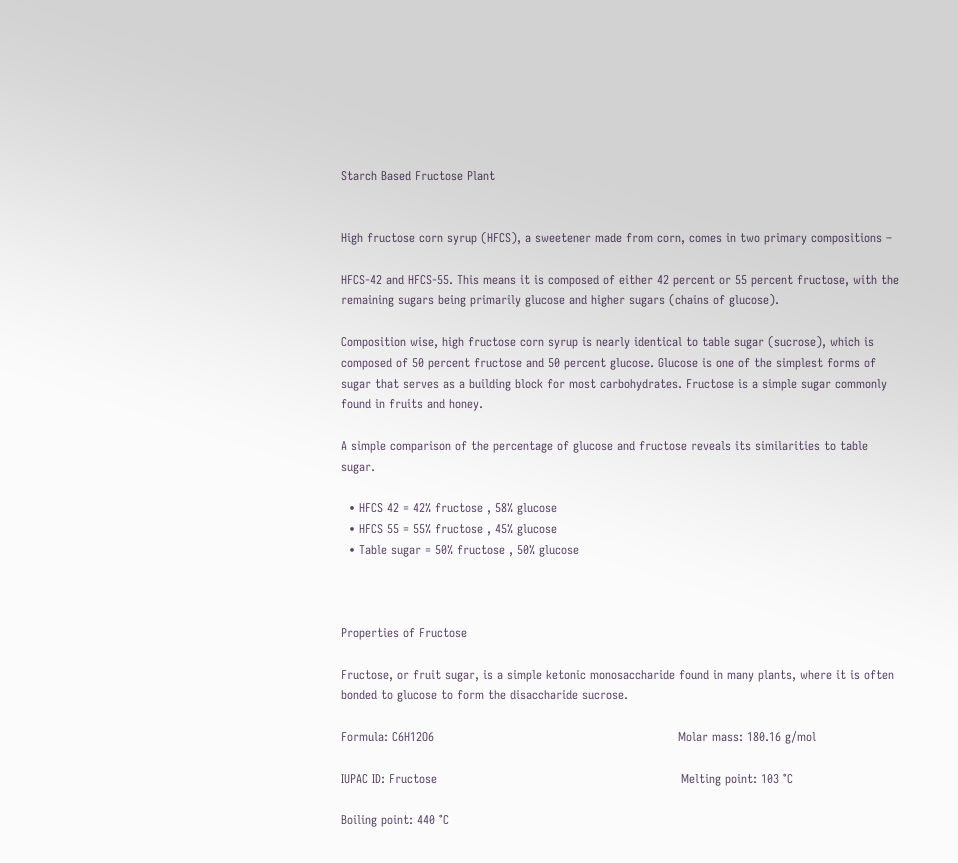Starch Based Fructose Plant


High fructose corn syrup (HFCS), a sweetener made from corn, comes in two primary compositions –

HFCS-42 and HFCS-55. This means it is composed of either 42 percent or 55 percent fructose, with the remaining sugars being primarily glucose and higher sugars (chains of glucose).

Composition wise, high fructose corn syrup is nearly identical to table sugar (sucrose), which is composed of 50 percent fructose and 50 percent glucose. Glucose is one of the simplest forms of sugar that serves as a building block for most carbohydrates. Fructose is a simple sugar commonly found in fruits and honey.

A simple comparison of the percentage of glucose and fructose reveals its similarities to table sugar.

  • HFCS 42 = 42% fructose , 58% glucose
  • HFCS 55 = 55% fructose , 45% glucose
  • Table sugar = 50% fructose , 50% glucose



Properties of Fructose

Fructose, or fruit sugar, is a simple ketonic monosaccharide found in many plants, where it is often bonded to glucose to form the disaccharide sucrose.

Formula: C6H12O6                                                             Molar mass: 180.16 g/mol

IUPAC ID: Fructose                                                             Melting point: 103 °C

Boiling point: 440 °C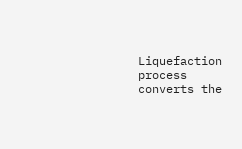Liquefaction process converts the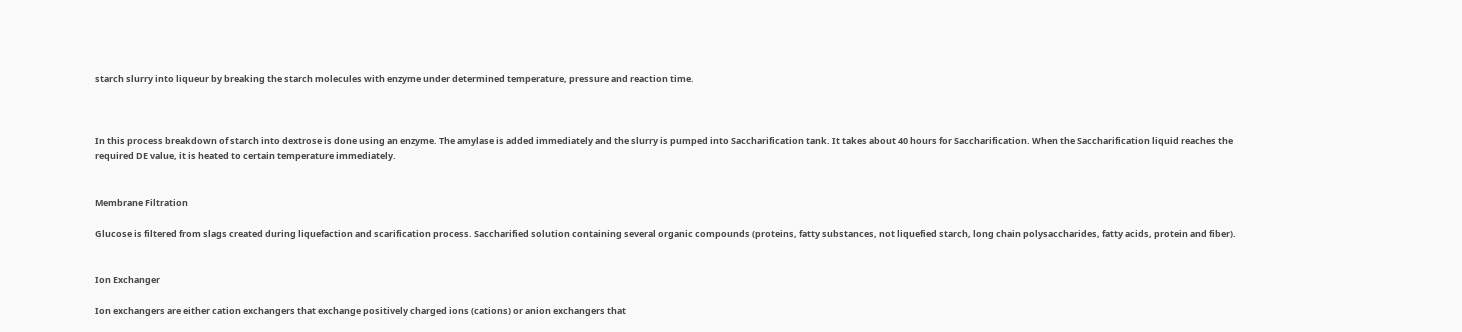starch slurry into liqueur by breaking the starch molecules with enzyme under determined temperature, pressure and reaction time.



In this process breakdown of starch into dextrose is done using an enzyme. The amylase is added immediately and the slurry is pumped into Saccharification tank. It takes about 40 hours for Saccharification. When the Saccharification liquid reaches the required DE value, it is heated to certain temperature immediately.


Membrane Filtration

Glucose is filtered from slags created during liquefaction and scarification process. Saccharified solution containing several organic compounds (proteins, fatty substances, not liquefied starch, long chain polysaccharides, fatty acids, protein and fiber).


Ion Exchanger

Ion exchangers are either cation exchangers that exchange positively charged ions (cations) or anion exchangers that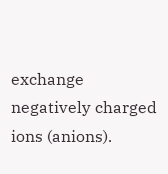exchange negatively charged ions (anions).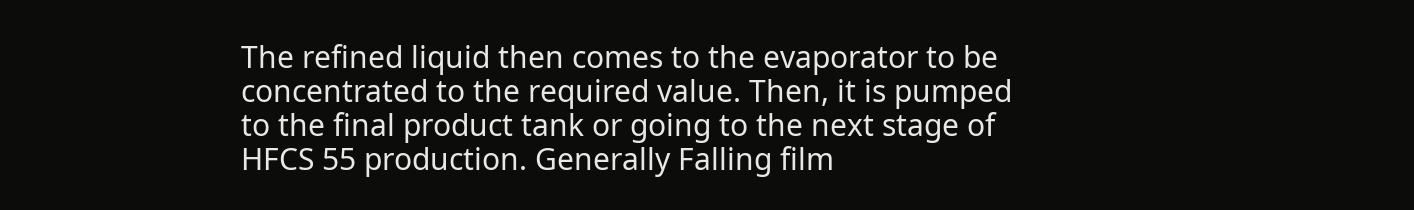The refined liquid then comes to the evaporator to be concentrated to the required value. Then, it is pumped to the final product tank or going to the next stage of HFCS 55 production. Generally Falling film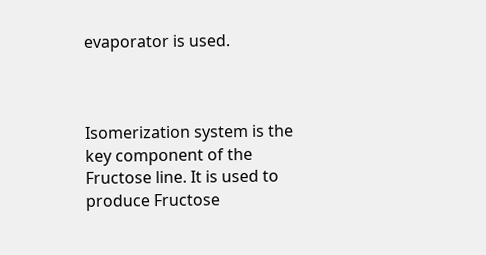evaporator is used.



Isomerization system is the key component of the Fructose line. It is used to produce Fructose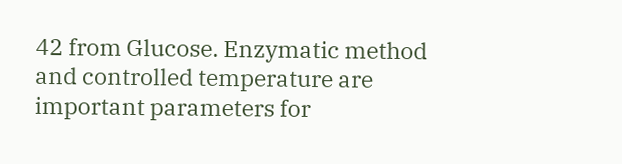42 from Glucose. Enzymatic method and controlled temperature are important parameters for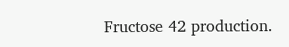Fructose 42 production.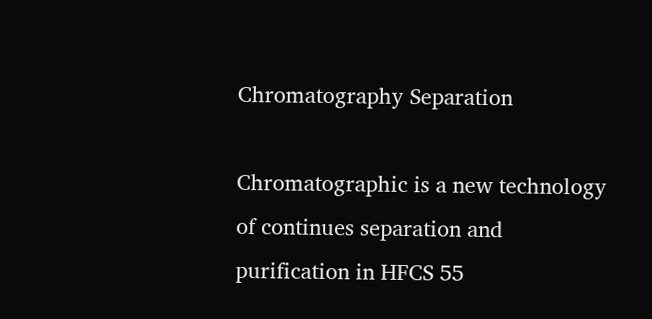Chromatography Separation

Chromatographic is a new technology of continues separation and purification in HFCS 55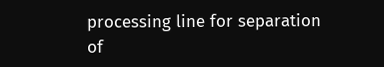processing line for separation of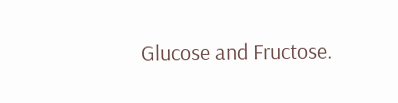Glucose and Fructose.